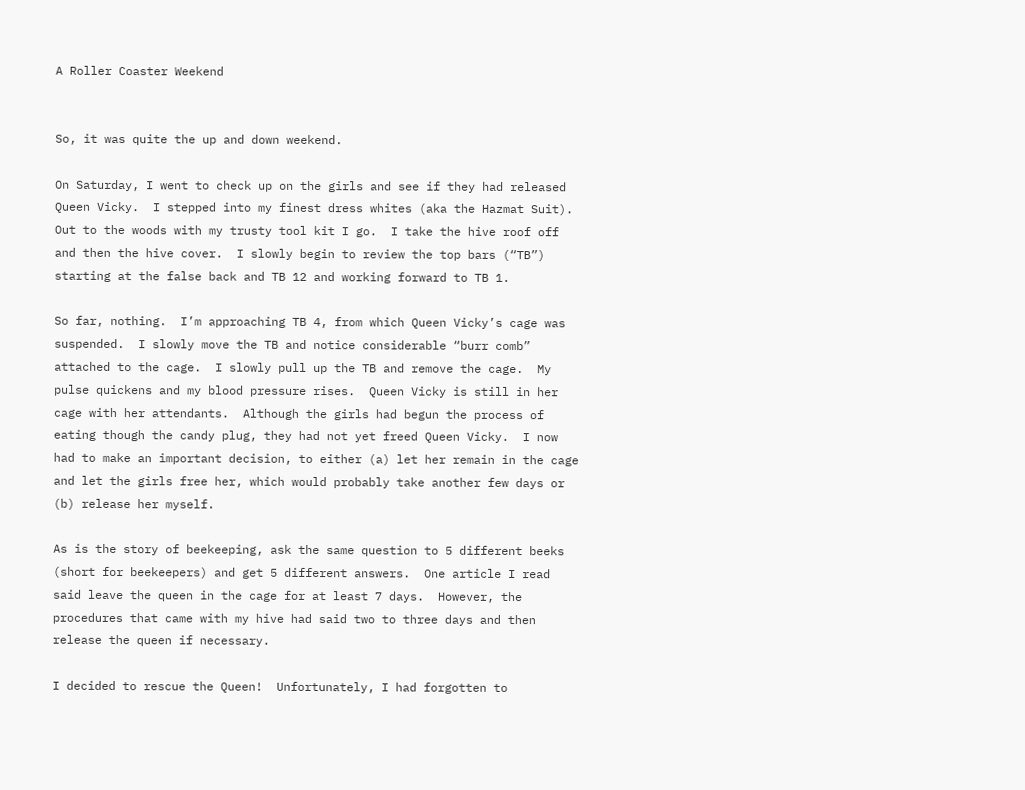A Roller Coaster Weekend


So, it was quite the up and down weekend.

On Saturday, I went to check up on the girls and see if they had released Queen Vicky.  I stepped into my finest dress whites (aka the Hazmat Suit).  Out to the woods with my trusty tool kit I go.  I take the hive roof off and then the hive cover.  I slowly begin to review the top bars (“TB”) starting at the false back and TB 12 and working forward to TB 1.

So far, nothing.  I’m approaching TB 4, from which Queen Vicky’s cage was suspended.  I slowly move the TB and notice considerable “burr comb” attached to the cage.  I slowly pull up the TB and remove the cage.  My pulse quickens and my blood pressure rises.  Queen Vicky is still in her cage with her attendants.  Although the girls had begun the process of eating though the candy plug, they had not yet freed Queen Vicky.  I now had to make an important decision, to either (a) let her remain in the cage and let the girls free her, which would probably take another few days or (b) release her myself.

As is the story of beekeeping, ask the same question to 5 different beeks (short for beekeepers) and get 5 different answers.  One article I read said leave the queen in the cage for at least 7 days.  However, the procedures that came with my hive had said two to three days and then release the queen if necessary.

I decided to rescue the Queen!  Unfortunately, I had forgotten to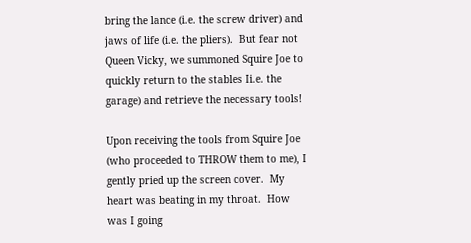bring the lance (i.e. the screw driver) and jaws of life (i.e. the pliers).  But fear not Queen Vicky, we summoned Squire Joe to quickly return to the stables Ii.e. the garage) and retrieve the necessary tools!

Upon receiving the tools from Squire Joe (who proceeded to THROW them to me), I gently pried up the screen cover.  My heart was beating in my throat.  How was I going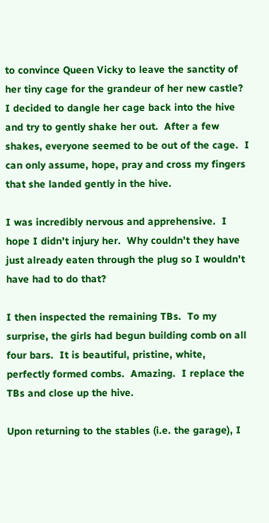to convince Queen Vicky to leave the sanctity of her tiny cage for the grandeur of her new castle?  I decided to dangle her cage back into the hive and try to gently shake her out.  After a few shakes, everyone seemed to be out of the cage.  I can only assume, hope, pray and cross my fingers that she landed gently in the hive.

I was incredibly nervous and apprehensive.  I hope I didn’t injury her.  Why couldn’t they have just already eaten through the plug so I wouldn’t have had to do that?

I then inspected the remaining TBs.  To my surprise, the girls had begun building comb on all four bars.  It is beautiful, pristine, white, perfectly formed combs.  Amazing.  I replace the TBs and close up the hive.

Upon returning to the stables (i.e. the garage), I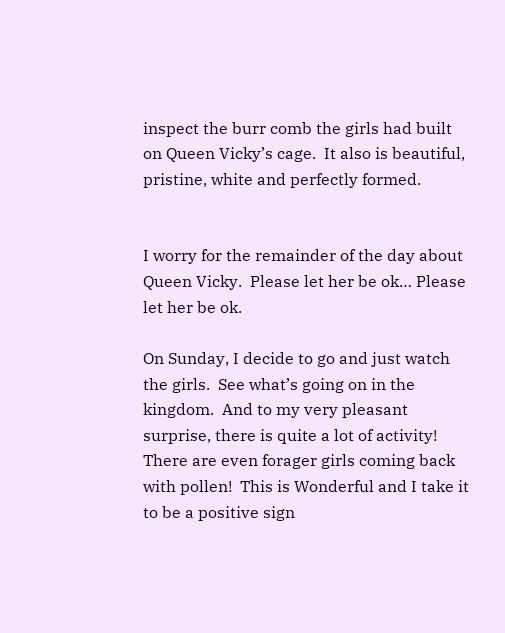inspect the burr comb the girls had built on Queen Vicky’s cage.  It also is beautiful, pristine, white and perfectly formed.


I worry for the remainder of the day about Queen Vicky.  Please let her be ok… Please let her be ok.

On Sunday, I decide to go and just watch the girls.  See what’s going on in the kingdom.  And to my very pleasant surprise, there is quite a lot of activity!  There are even forager girls coming back with pollen!  This is Wonderful and I take it to be a positive sign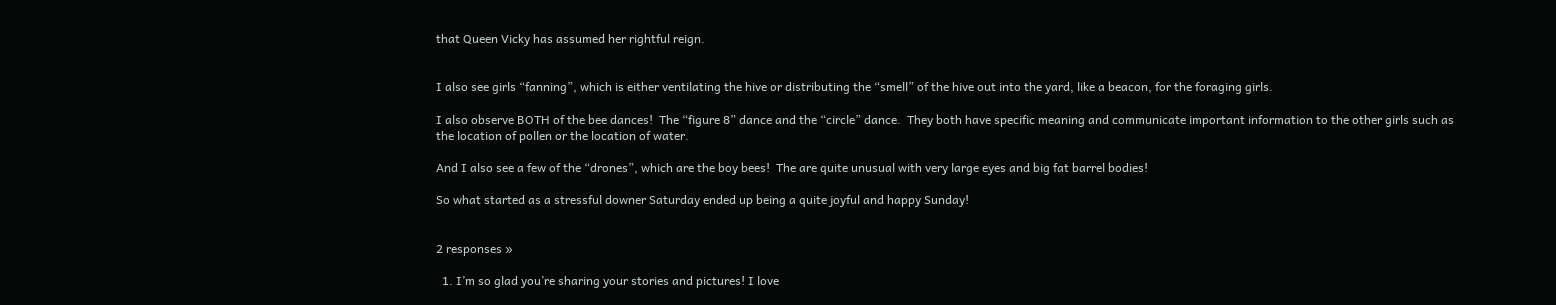that Queen Vicky has assumed her rightful reign.


I also see girls “fanning”, which is either ventilating the hive or distributing the “smell” of the hive out into the yard, like a beacon, for the foraging girls.

I also observe BOTH of the bee dances!  The “figure 8” dance and the “circle” dance.  They both have specific meaning and communicate important information to the other girls such as the location of pollen or the location of water.

And I also see a few of the “drones”, which are the boy bees!  The are quite unusual with very large eyes and big fat barrel bodies!

So what started as a stressful downer Saturday ended up being a quite joyful and happy Sunday!


2 responses »

  1. I’m so glad you’re sharing your stories and pictures! I love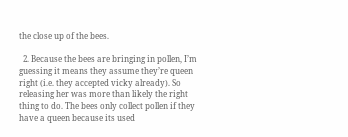the close up of the bees.

  2. Because the bees are bringing in pollen, I’m guessing it means they assume they’re queen right (i.e. they accepted vicky already). So releasing her was more than likely the right thing to do. The bees only collect pollen if they have a queen because its used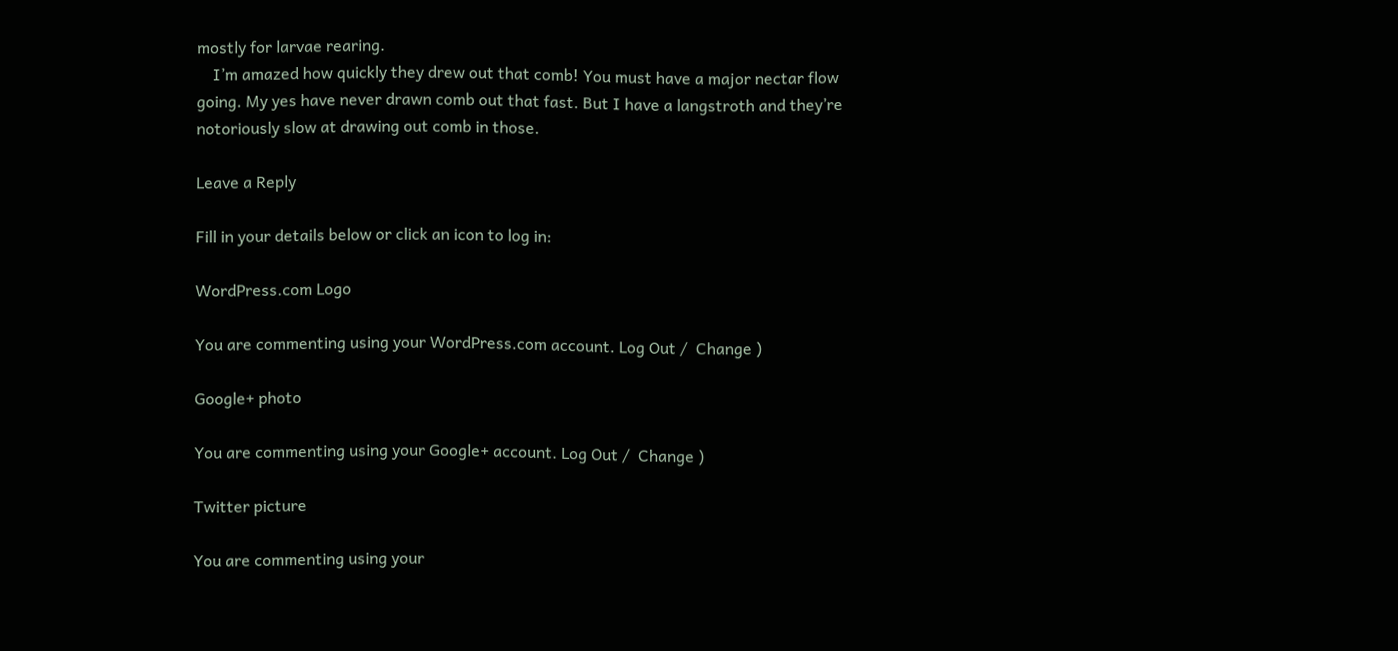mostly for larvae rearing.
    I’m amazed how quickly they drew out that comb! You must have a major nectar flow going. My yes have never drawn comb out that fast. But I have a langstroth and they’re notoriously slow at drawing out comb in those.

Leave a Reply

Fill in your details below or click an icon to log in:

WordPress.com Logo

You are commenting using your WordPress.com account. Log Out /  Change )

Google+ photo

You are commenting using your Google+ account. Log Out /  Change )

Twitter picture

You are commenting using your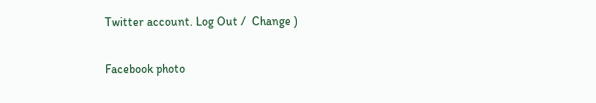Twitter account. Log Out /  Change )

Facebook photo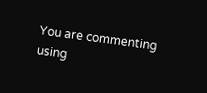You are commenting using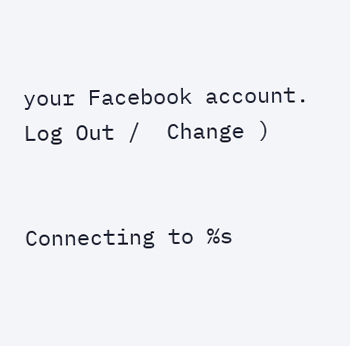your Facebook account. Log Out /  Change )


Connecting to %s